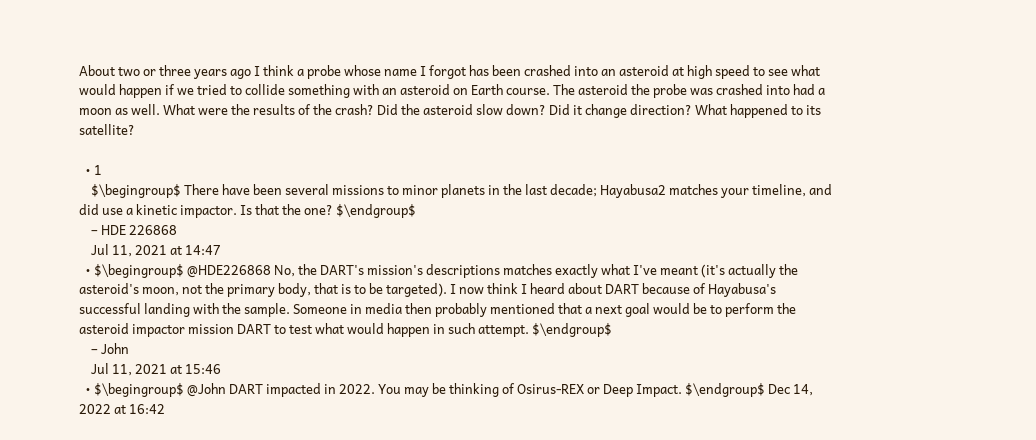About two or three years ago I think a probe whose name I forgot has been crashed into an asteroid at high speed to see what would happen if we tried to collide something with an asteroid on Earth course. The asteroid the probe was crashed into had a moon as well. What were the results of the crash? Did the asteroid slow down? Did it change direction? What happened to its satellite?

  • 1
    $\begingroup$ There have been several missions to minor planets in the last decade; Hayabusa2 matches your timeline, and did use a kinetic impactor. Is that the one? $\endgroup$
    – HDE 226868
    Jul 11, 2021 at 14:47
  • $\begingroup$ @HDE226868 No, the DART's mission's descriptions matches exactly what I've meant (it's actually the asteroid's moon, not the primary body, that is to be targeted). I now think I heard about DART because of Hayabusa's successful landing with the sample. Someone in media then probably mentioned that a next goal would be to perform the asteroid impactor mission DART to test what would happen in such attempt. $\endgroup$
    – John
    Jul 11, 2021 at 15:46
  • $\begingroup$ @John DART impacted in 2022. You may be thinking of Osirus-REX or Deep Impact. $\endgroup$ Dec 14, 2022 at 16:42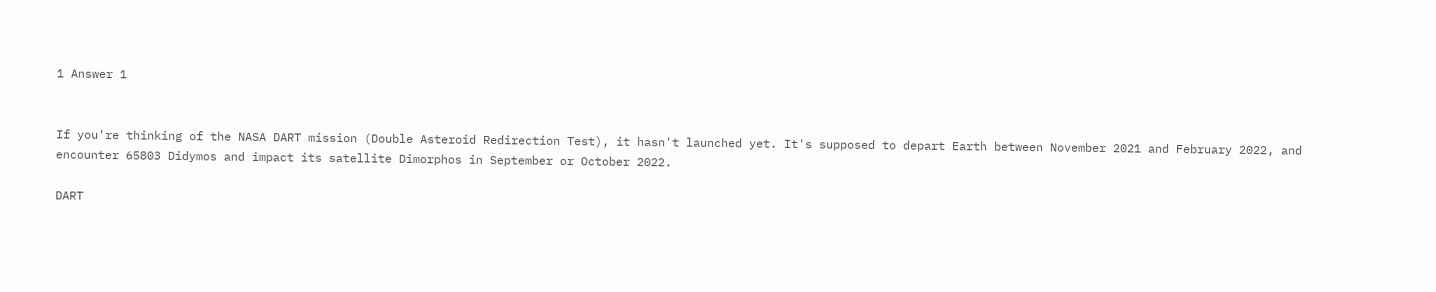1 Answer 1


If you're thinking of the NASA DART mission (Double Asteroid Redirection Test), it hasn't launched yet. It's supposed to depart Earth between November 2021 and February 2022, and encounter 65803 Didymos and impact its satellite Dimorphos in September or October 2022.

DART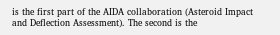is the first part of the AIDA collaboration (Asteroid Impact and Deflection Assessment). The second is the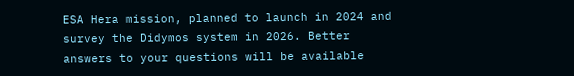ESA Hera mission, planned to launch in 2024 and survey the Didymos system in 2026. Better answers to your questions will be available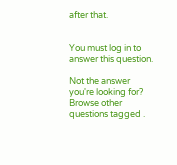after that.


You must log in to answer this question.

Not the answer you're looking for? Browse other questions tagged .